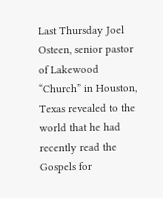Last Thursday Joel Osteen, senior pastor of Lakewood “Church” in Houston, Texas revealed to the world that he had recently read the Gospels for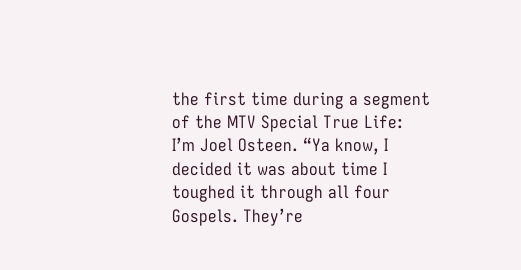the first time during a segment of the MTV Special True Life: I’m Joel Osteen. “Ya know, I decided it was about time I toughed it through all four Gospels. They’re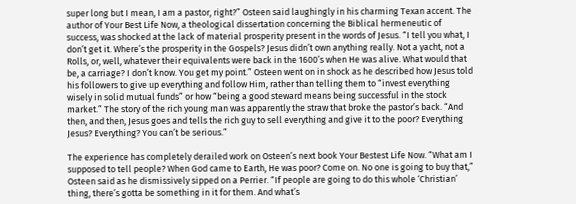super long but I mean, I am a pastor, right?” Osteen said laughingly in his charming Texan accent. The author of Your Best Life Now, a theological dissertation concerning the Biblical hermeneutic of success, was shocked at the lack of material prosperity present in the words of Jesus. “I tell you what, I don’t get it. Where’s the prosperity in the Gospels? Jesus didn’t own anything really. Not a yacht, not a Rolls, or, well, whatever their equivalents were back in the 1600’s when He was alive. What would that be, a carriage? I don’t know. You get my point.” Osteen went on in shock as he described how Jesus told his followers to give up everything and follow Him, rather than telling them to “invest everything wisely in solid mutual funds” or how “being a good steward means being successful in the stock market.” The story of the rich young man was apparently the straw that broke the pastor’s back. “And then, and then, Jesus goes and tells the rich guy to sell everything and give it to the poor? Everything Jesus? Everything? You can’t be serious.”

The experience has completely derailed work on Osteen’s next book Your Bestest Life Now. “What am I supposed to tell people? When God came to Earth, He was poor? Come on. No one is going to buy that,” Osteen said as he dismissively sipped on a Perrier. “If people are going to do this whole ‘Christian’ thing, there’s gotta be something in it for them. And what’s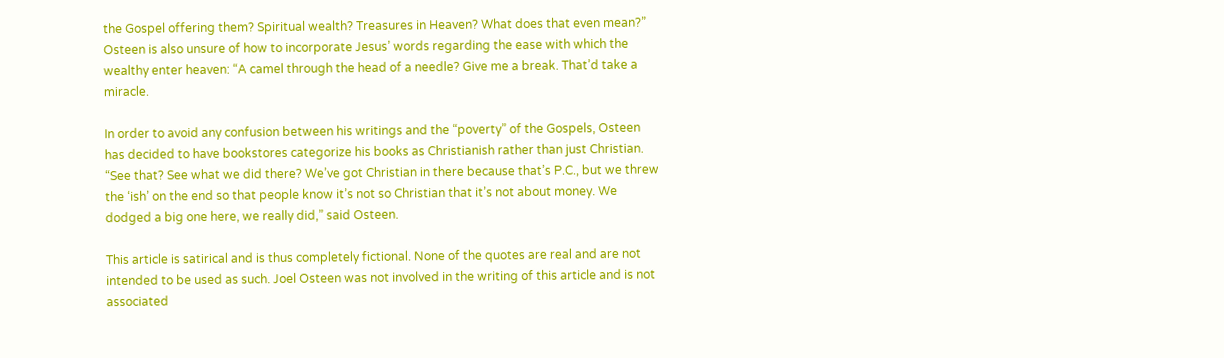the Gospel offering them? Spiritual wealth? Treasures in Heaven? What does that even mean?” Osteen is also unsure of how to incorporate Jesus’ words regarding the ease with which the wealthy enter heaven: “A camel through the head of a needle? Give me a break. That’d take a miracle.

In order to avoid any confusion between his writings and the “poverty” of the Gospels, Osteen has decided to have bookstores categorize his books as Christianish rather than just Christian. “See that? See what we did there? We’ve got Christian in there because that’s P.C., but we threw the ‘ish’ on the end so that people know it’s not so Christian that it’s not about money. We dodged a big one here, we really did,” said Osteen.

This article is satirical and is thus completely fictional. None of the quotes are real and are not intended to be used as such. Joel Osteen was not involved in the writing of this article and is not associated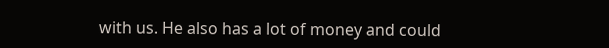with us. He also has a lot of money and could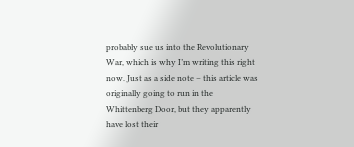probably sue us into the Revolutionary War, which is why I’m writing this right now. Just as a side note – this article was originally going to run in the Whittenberg Door, but they apparently have lost their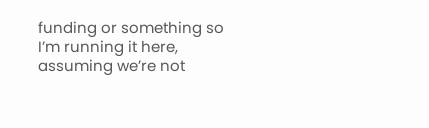funding or something so I’m running it here, assuming we’re not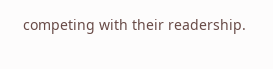competing with their readership.